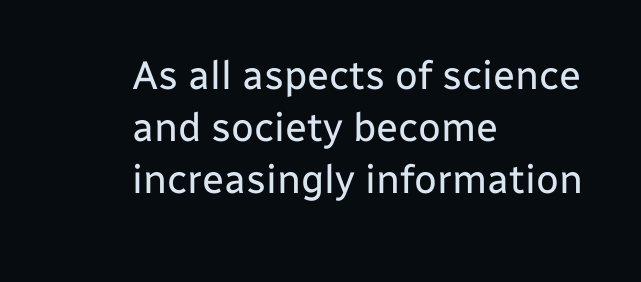As all aspects of science and society become increasingly information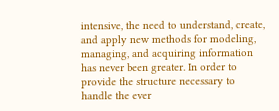intensive, the need to understand, create, and apply new methods for modeling, managing, and acquiring information has never been greater. In order to provide the structure necessary to handle the ever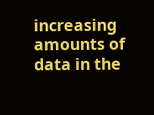increasing amounts of data in the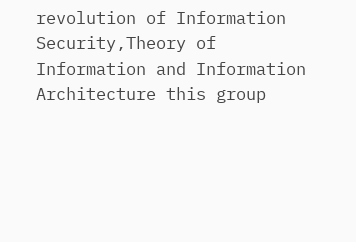revolution of Information Security,Theory of Information and Information Architecture this group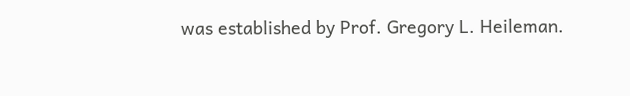was established by Prof. Gregory L. Heileman.